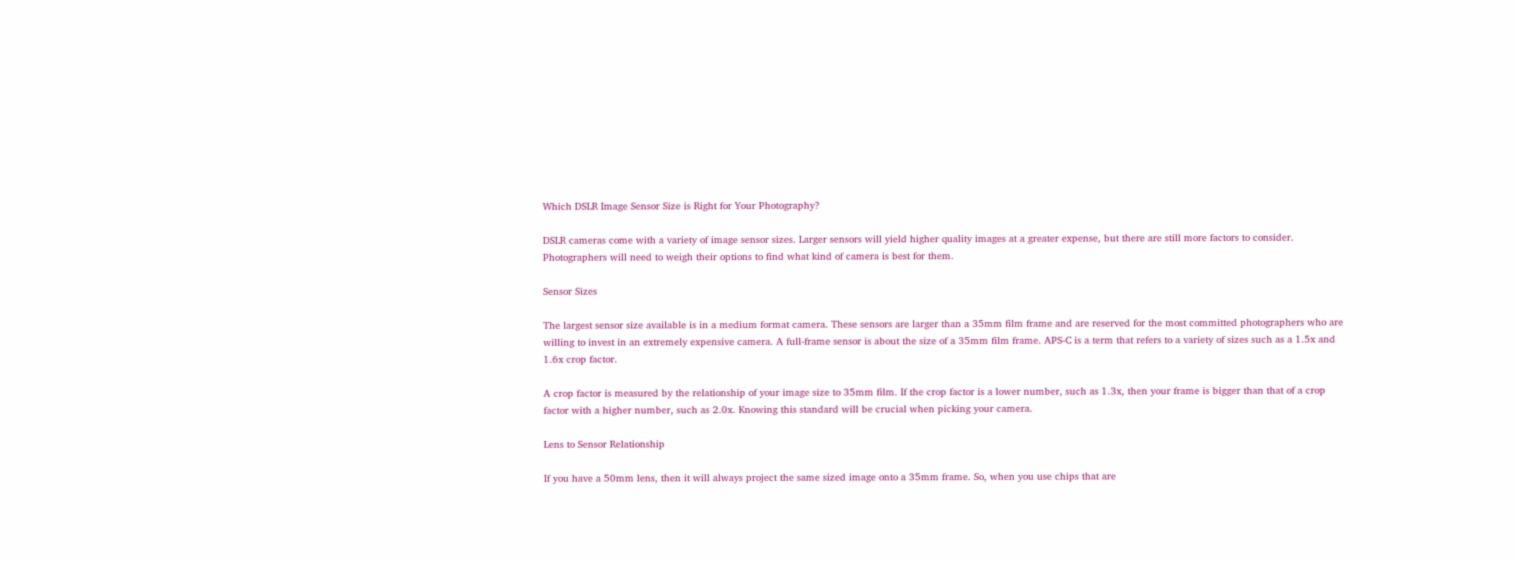Which DSLR Image Sensor Size is Right for Your Photography?

DSLR cameras come with a variety of image sensor sizes. Larger sensors will yield higher quality images at a greater expense, but there are still more factors to consider. Photographers will need to weigh their options to find what kind of camera is best for them.

Sensor Sizes

The largest sensor size available is in a medium format camera. These sensors are larger than a 35mm film frame and are reserved for the most committed photographers who are willing to invest in an extremely expensive camera. A full-frame sensor is about the size of a 35mm film frame. APS-C is a term that refers to a variety of sizes such as a 1.5x and 1.6x crop factor.

A crop factor is measured by the relationship of your image size to 35mm film. If the crop factor is a lower number, such as 1.3x, then your frame is bigger than that of a crop factor with a higher number, such as 2.0x. Knowing this standard will be crucial when picking your camera.

Lens to Sensor Relationship

If you have a 50mm lens, then it will always project the same sized image onto a 35mm frame. So, when you use chips that are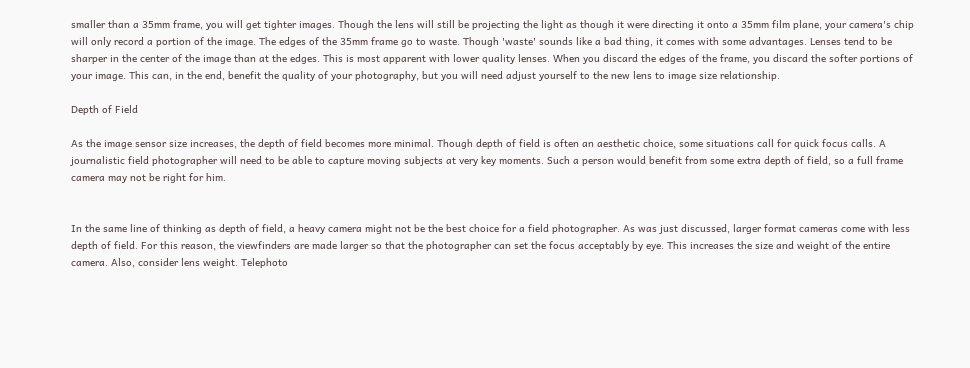smaller than a 35mm frame, you will get tighter images. Though the lens will still be projecting the light as though it were directing it onto a 35mm film plane, your camera's chip will only record a portion of the image. The edges of the 35mm frame go to waste. Though 'waste' sounds like a bad thing, it comes with some advantages. Lenses tend to be sharper in the center of the image than at the edges. This is most apparent with lower quality lenses. When you discard the edges of the frame, you discard the softer portions of your image. This can, in the end, benefit the quality of your photography, but you will need adjust yourself to the new lens to image size relationship.

Depth of Field

As the image sensor size increases, the depth of field becomes more minimal. Though depth of field is often an aesthetic choice, some situations call for quick focus calls. A journalistic field photographer will need to be able to capture moving subjects at very key moments. Such a person would benefit from some extra depth of field, so a full frame camera may not be right for him.


In the same line of thinking as depth of field, a heavy camera might not be the best choice for a field photographer. As was just discussed, larger format cameras come with less depth of field. For this reason, the viewfinders are made larger so that the photographer can set the focus acceptably by eye. This increases the size and weight of the entire camera. Also, consider lens weight. Telephoto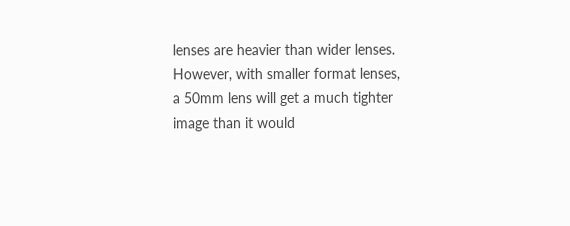lenses are heavier than wider lenses. However, with smaller format lenses, a 50mm lens will get a much tighter image than it would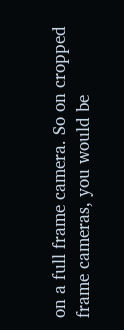on a full frame camera. So on cropped frame cameras, you would be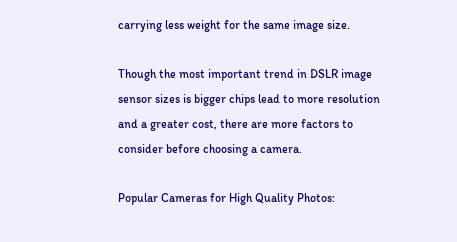carrying less weight for the same image size.

Though the most important trend in DSLR image sensor sizes is bigger chips lead to more resolution and a greater cost, there are more factors to consider before choosing a camera.

Popular Cameras for High Quality Photos: